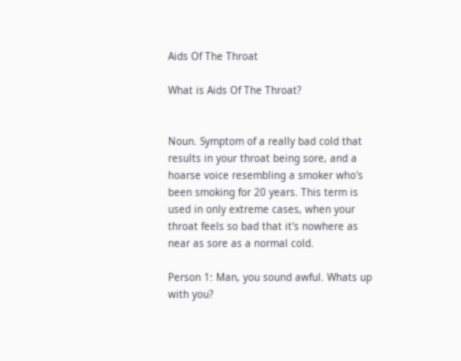Aids Of The Throat

What is Aids Of The Throat?


Noun. Symptom of a really bad cold that results in your throat being sore, and a hoarse voice resembling a smoker who's been smoking for 20 years. This term is used in only extreme cases, when your throat feels so bad that it's nowhere as near as sore as a normal cold.

Person 1: Man, you sound awful. Whats up with you?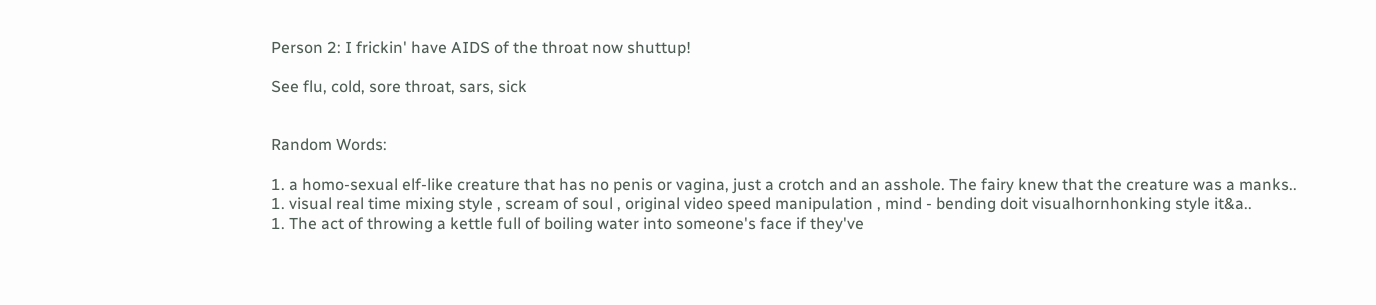Person 2: I frickin' have AIDS of the throat now shuttup!

See flu, cold, sore throat, sars, sick


Random Words:

1. a homo-sexual elf-like creature that has no penis or vagina, just a crotch and an asshole. The fairy knew that the creature was a manks..
1. visual real time mixing style , scream of soul , original video speed manipulation , mind - bending doit visualhornhonking style it&a..
1. The act of throwing a kettle full of boiling water into someone's face if they've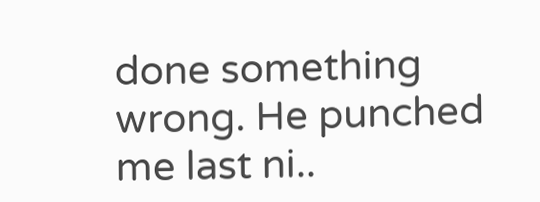done something wrong. He punched me last ni..